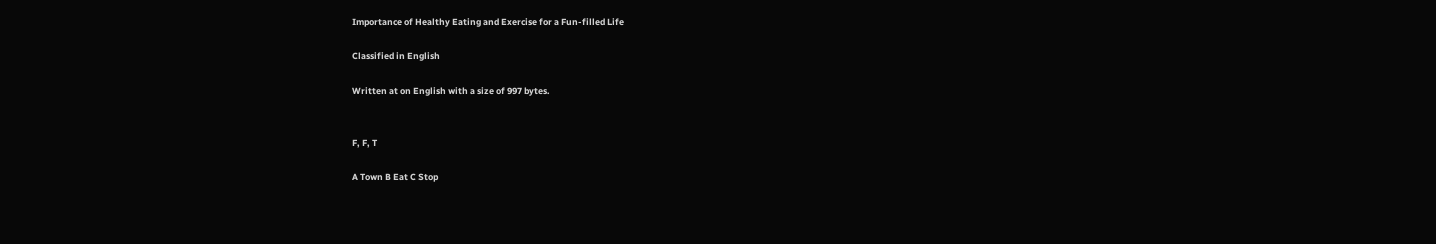Importance of Healthy Eating and Exercise for a Fun-filled Life

Classified in English

Written at on English with a size of 997 bytes.


F, F, T

A Town B Eat C Stop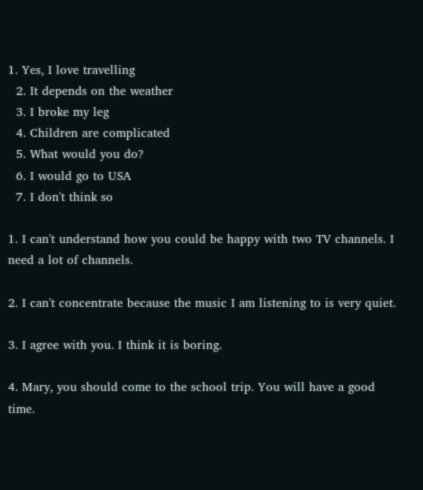1. Yes, I love travelling
  2. It depends on the weather
  3. I broke my leg
  4. Children are complicated
  5. What would you do?
  6. I would go to USA
  7. I don't think so

1. I can't understand how you could be happy with two TV channels. I need a lot of channels.

2. I can't concentrate because the music I am listening to is very quiet.

3. I agree with you. I think it is boring.

4. Mary, you should come to the school trip. You will have a good time.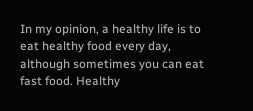In my opinion, a healthy life is to eat healthy food every day, although sometimes you can eat fast food. Healthy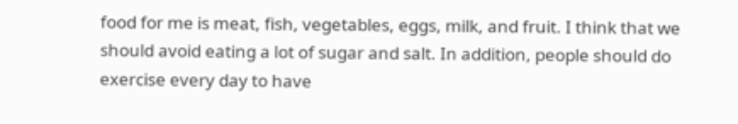food for me is meat, fish, vegetables, eggs, milk, and fruit. I think that we should avoid eating a lot of sugar and salt. In addition, people should do exercise every day to have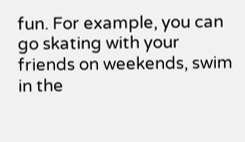fun. For example, you can go skating with your friends on weekends, swim in the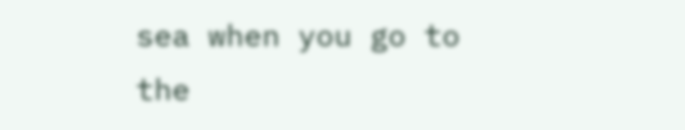sea when you go to the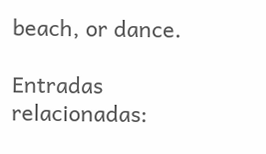beach, or dance.

Entradas relacionadas: